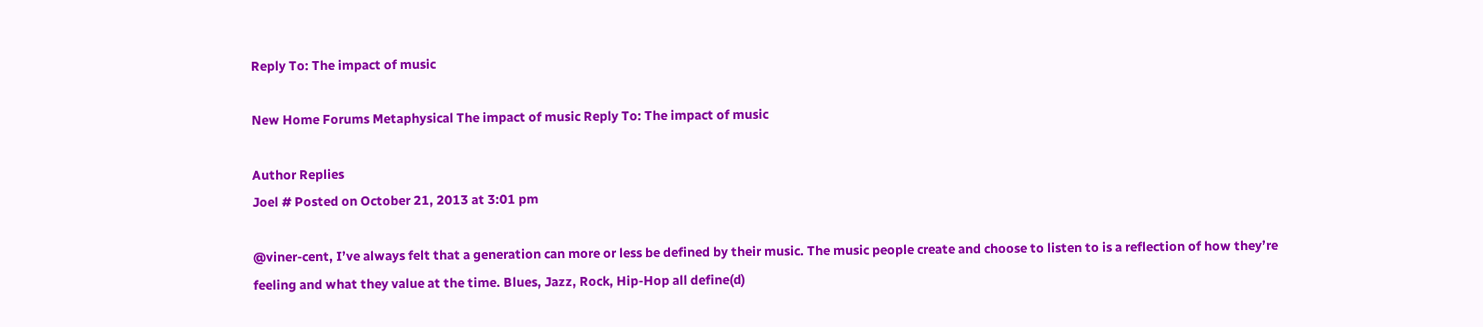Reply To: The impact of music

New Home Forums Metaphysical The impact of music Reply To: The impact of music

Author Replies
Joel # Posted on October 21, 2013 at 3:01 pm

@viner-cent, I’ve always felt that a generation can more or less be defined by their music. The music people create and choose to listen to is a reflection of how they’re feeling and what they value at the time. Blues, Jazz, Rock, Hip-Hop all define(d)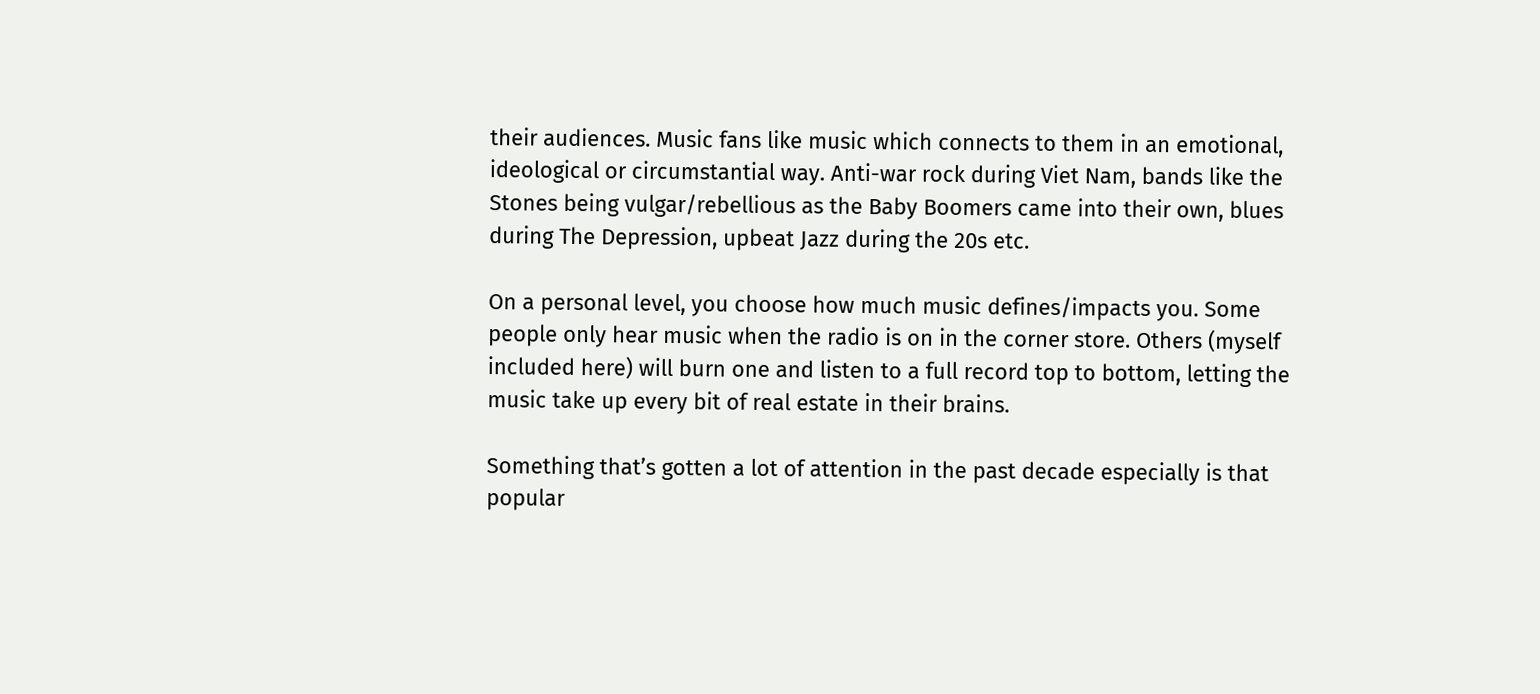their audiences. Music fans like music which connects to them in an emotional, ideological or circumstantial way. Anti-war rock during Viet Nam, bands like the Stones being vulgar/rebellious as the Baby Boomers came into their own, blues during The Depression, upbeat Jazz during the 20s etc.

On a personal level, you choose how much music defines/impacts you. Some people only hear music when the radio is on in the corner store. Others (myself included here) will burn one and listen to a full record top to bottom, letting the music take up every bit of real estate in their brains.

Something that’s gotten a lot of attention in the past decade especially is that popular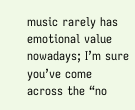music rarely has emotional value nowadays; I’m sure you’ve come across the “no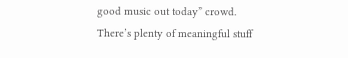good music out today” crowd. There’s plenty of meaningful stuff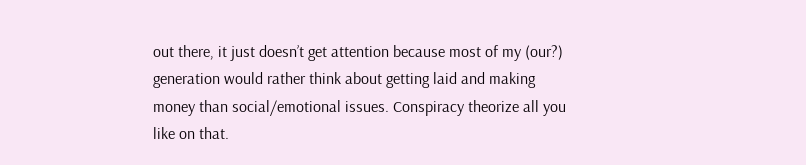out there, it just doesn’t get attention because most of my (our?) generation would rather think about getting laid and making money than social/emotional issues. Conspiracy theorize all you like on that.